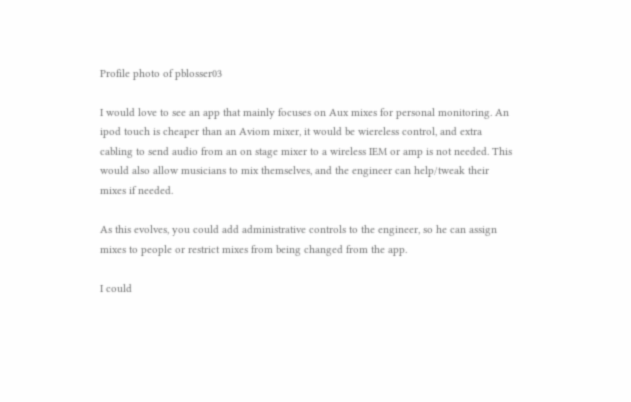Profile photo of pblosser03

I would love to see an app that mainly focuses on Aux mixes for personal monitoring. An ipod touch is cheaper than an Aviom mixer, it would be wiereless control, and extra cabling to send audio from an on stage mixer to a wireless IEM or amp is not needed. This would also allow musicians to mix themselves, and the engineer can help/tweak their mixes if needed.

As this evolves, you could add administrative controls to the engineer, so he can assign mixes to people or restrict mixes from being changed from the app.

I could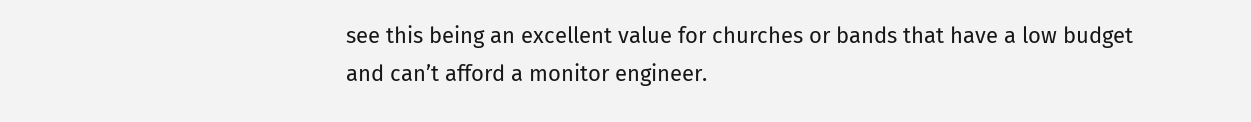see this being an excellent value for churches or bands that have a low budget and can’t afford a monitor engineer.